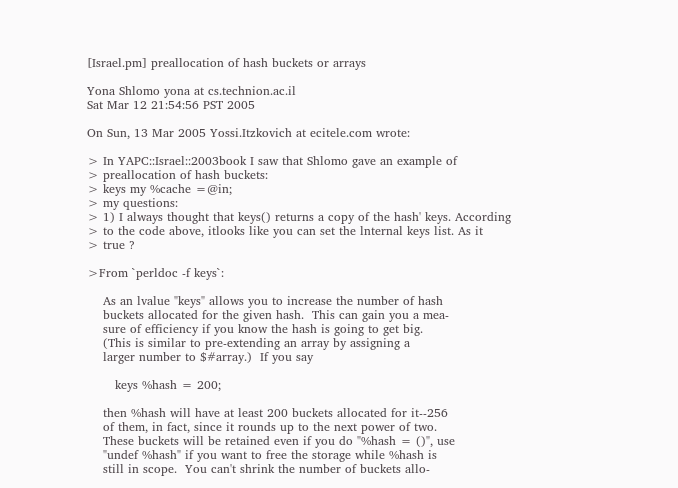[Israel.pm] preallocation of hash buckets or arrays

Yona Shlomo yona at cs.technion.ac.il
Sat Mar 12 21:54:56 PST 2005

On Sun, 13 Mar 2005 Yossi.Itzkovich at ecitele.com wrote:

> In YAPC::Israel::2003book I saw that Shlomo gave an example of
> preallocation of hash buckets:
> keys my %cache =@in;
> my questions:
> 1) I always thought that keys() returns a copy of the hash' keys. According
> to the code above, itlooks like you can set the lnternal keys list. As it
> true ?

>From `perldoc -f keys`:

    As an lvalue "keys" allows you to increase the number of hash
    buckets allocated for the given hash.  This can gain you a mea-
    sure of efficiency if you know the hash is going to get big.
    (This is similar to pre-extending an array by assigning a
    larger number to $#array.)  If you say

       keys %hash = 200;

    then %hash will have at least 200 buckets allocated for it--256
    of them, in fact, since it rounds up to the next power of two.
    These buckets will be retained even if you do "%hash = ()", use
    "undef %hash" if you want to free the storage while %hash is
    still in scope.  You can't shrink the number of buckets allo-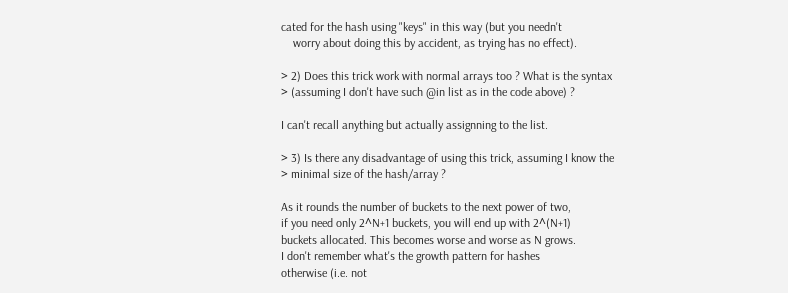cated for the hash using "keys" in this way (but you needn't
    worry about doing this by accident, as trying has no effect).

> 2) Does this trick work with normal arrays too ? What is the syntax
> (assuming I don't have such @in list as in the code above) ?

I can't recall anything but actually assignning to the list.

> 3) Is there any disadvantage of using this trick, assuming I know the
> minimal size of the hash/array ?

As it rounds the number of buckets to the next power of two,
if you need only 2^N+1 buckets, you will end up with 2^(N+1)
buckets allocated. This becomes worse and worse as N grows.
I don't remember what's the growth pattern for hashes
otherwise (i.e. not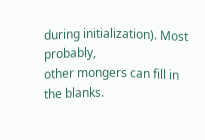during initialization). Most probably,
other mongers can fill in the blanks.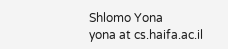Shlomo Yona
yona at cs.haifa.ac.il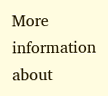More information about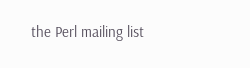the Perl mailing list